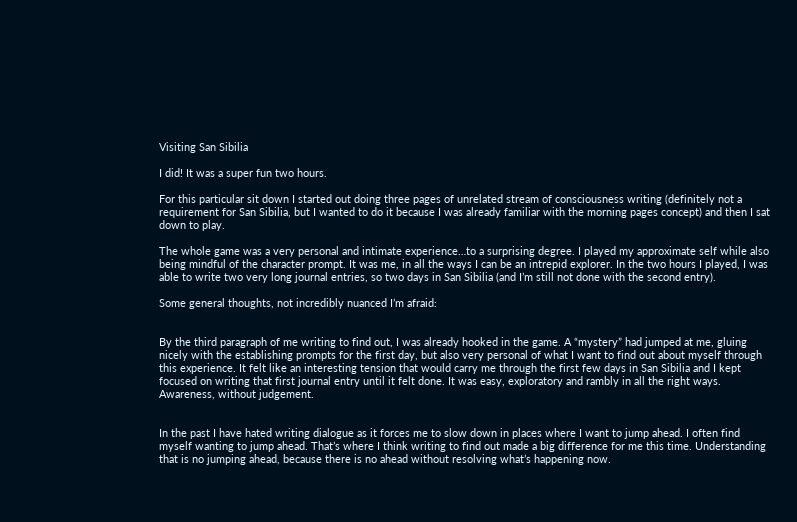Visiting San Sibilia

I did! It was a super fun two hours.

For this particular sit down I started out doing three pages of unrelated stream of consciousness writing (definitely not a requirement for San Sibilia, but I wanted to do it because I was already familiar with the morning pages concept) and then I sat down to play.

The whole game was a very personal and intimate experience…to a surprising degree. I played my approximate self while also being mindful of the character prompt. It was me, in all the ways I can be an intrepid explorer. In the two hours I played, I was able to write two very long journal entries, so two days in San Sibilia (and I’m still not done with the second entry).

Some general thoughts, not incredibly nuanced I’m afraid:


By the third paragraph of me writing to find out, I was already hooked in the game. A “mystery” had jumped at me, gluing nicely with the establishing prompts for the first day, but also very personal of what I want to find out about myself through this experience. It felt like an interesting tension that would carry me through the first few days in San Sibilia and I kept focused on writing that first journal entry until it felt done. It was easy, exploratory and rambly in all the right ways. Awareness, without judgement.


In the past I have hated writing dialogue as it forces me to slow down in places where I want to jump ahead. I often find myself wanting to jump ahead. That’s where I think writing to find out made a big difference for me this time. Understanding that is no jumping ahead, because there is no ahead without resolving what’s happening now.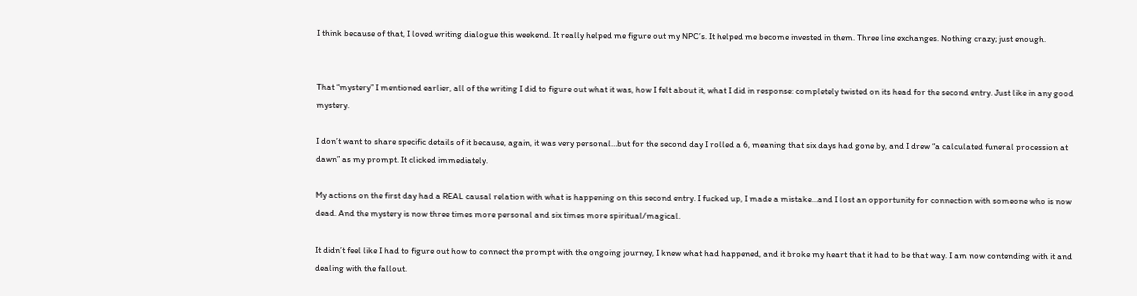I think because of that, I loved writing dialogue this weekend. It really helped me figure out my NPC’s. It helped me become invested in them. Three line exchanges. Nothing crazy; just enough.


That “mystery” I mentioned earlier, all of the writing I did to figure out what it was, how I felt about it, what I did in response: completely twisted on its head for the second entry. Just like in any good mystery.

I don’t want to share specific details of it because, again, it was very personal…but for the second day I rolled a 6, meaning that six days had gone by, and I drew “a calculated funeral procession at dawn” as my prompt. It clicked immediately.

My actions on the first day had a REAL causal relation with what is happening on this second entry. I fucked up, I made a mistake…and I lost an opportunity for connection with someone who is now dead. And the mystery is now three times more personal and six times more spiritual/magical.

It didn’t feel like I had to figure out how to connect the prompt with the ongoing journey, I knew what had happened, and it broke my heart that it had to be that way. I am now contending with it and dealing with the fallout.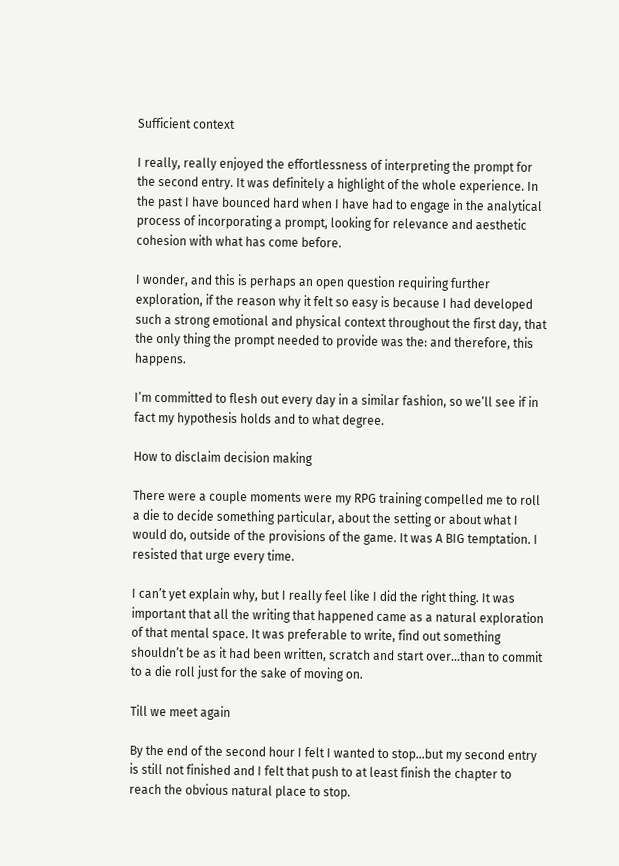Sufficient context

I really, really enjoyed the effortlessness of interpreting the prompt for the second entry. It was definitely a highlight of the whole experience. In the past I have bounced hard when I have had to engage in the analytical process of incorporating a prompt, looking for relevance and aesthetic cohesion with what has come before.

I wonder, and this is perhaps an open question requiring further exploration, if the reason why it felt so easy is because I had developed such a strong emotional and physical context throughout the first day, that the only thing the prompt needed to provide was the: and therefore, this happens.

I’m committed to flesh out every day in a similar fashion, so we’ll see if in fact my hypothesis holds and to what degree.

How to disclaim decision making

There were a couple moments were my RPG training compelled me to roll a die to decide something particular, about the setting or about what I would do, outside of the provisions of the game. It was A BIG temptation. I resisted that urge every time.

I can’t yet explain why, but I really feel like I did the right thing. It was important that all the writing that happened came as a natural exploration of that mental space. It was preferable to write, find out something shouldn’t be as it had been written, scratch and start over…than to commit to a die roll just for the sake of moving on.

Till we meet again

By the end of the second hour I felt I wanted to stop…but my second entry is still not finished and I felt that push to at least finish the chapter to reach the obvious natural place to stop.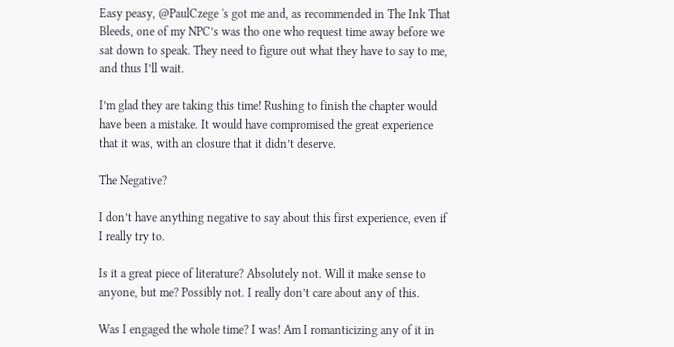Easy peasy, @PaulCzege 's got me and, as recommended in The Ink That Bleeds, one of my NPC’s was tho one who request time away before we sat down to speak. They need to figure out what they have to say to me, and thus I’ll wait.

I’m glad they are taking this time! Rushing to finish the chapter would have been a mistake. It would have compromised the great experience that it was, with an closure that it didn’t deserve.

The Negative?

I don’t have anything negative to say about this first experience, even if I really try to.

Is it a great piece of literature? Absolutely not. Will it make sense to anyone, but me? Possibly not. I really don’t care about any of this.

Was I engaged the whole time? I was! Am I romanticizing any of it in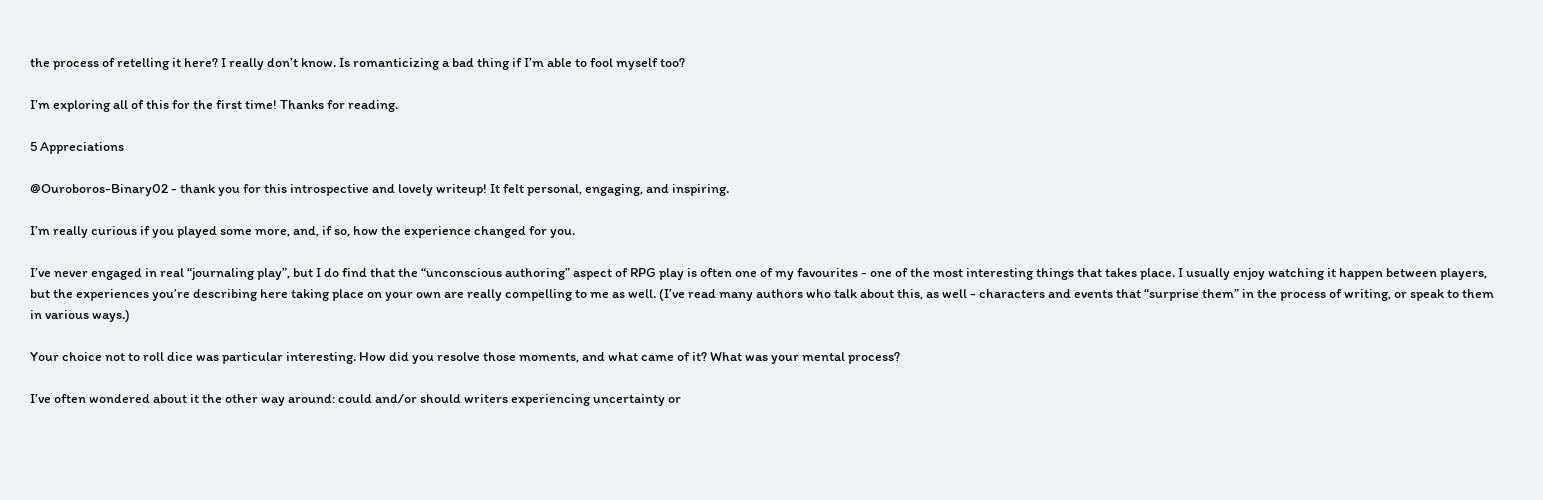the process of retelling it here? I really don’t know. Is romanticizing a bad thing if I’m able to fool myself too?

I’m exploring all of this for the first time! Thanks for reading.

5 Appreciations

@Ouroboros-Binary02 - thank you for this introspective and lovely writeup! It felt personal, engaging, and inspiring.

I’m really curious if you played some more, and, if so, how the experience changed for you.

I’ve never engaged in real “journaling play”, but I do find that the “unconscious authoring” aspect of RPG play is often one of my favourites - one of the most interesting things that takes place. I usually enjoy watching it happen between players, but the experiences you’re describing here taking place on your own are really compelling to me as well. (I’ve read many authors who talk about this, as well - characters and events that “surprise them” in the process of writing, or speak to them in various ways.)

Your choice not to roll dice was particular interesting. How did you resolve those moments, and what came of it? What was your mental process?

I’ve often wondered about it the other way around: could and/or should writers experiencing uncertainty or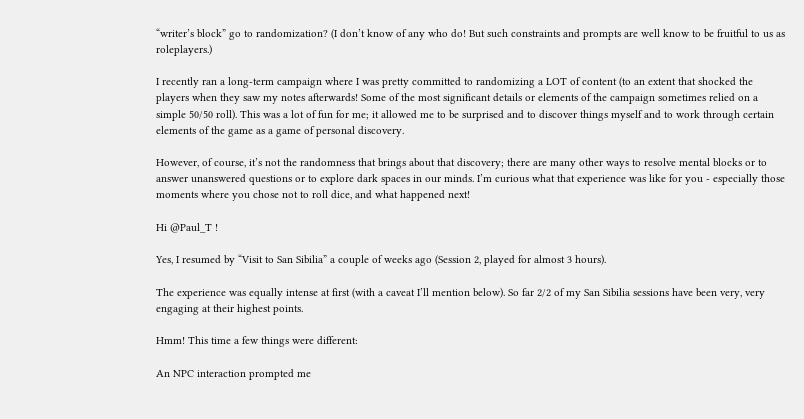“writer’s block” go to randomization? (I don’t know of any who do! But such constraints and prompts are well know to be fruitful to us as roleplayers.)

I recently ran a long-term campaign where I was pretty committed to randomizing a LOT of content (to an extent that shocked the players when they saw my notes afterwards! Some of the most significant details or elements of the campaign sometimes relied on a simple 50/50 roll). This was a lot of fun for me; it allowed me to be surprised and to discover things myself and to work through certain elements of the game as a game of personal discovery.

However, of course, it’s not the randomness that brings about that discovery; there are many other ways to resolve mental blocks or to answer unanswered questions or to explore dark spaces in our minds. I’m curious what that experience was like for you - especially those moments where you chose not to roll dice, and what happened next!

Hi @Paul_T !

Yes, I resumed by “Visit to San Sibilia” a couple of weeks ago (Session 2, played for almost 3 hours).

The experience was equally intense at first (with a caveat I’ll mention below). So far 2/2 of my San Sibilia sessions have been very, very engaging at their highest points.

Hmm! This time a few things were different:

An NPC interaction prompted me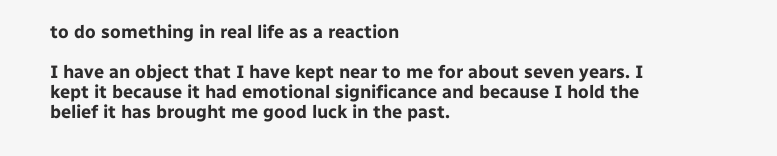to do something in real life as a reaction

I have an object that I have kept near to me for about seven years. I kept it because it had emotional significance and because I hold the belief it has brought me good luck in the past.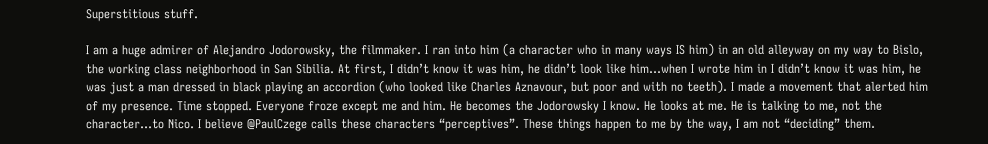Superstitious stuff.

I am a huge admirer of Alejandro Jodorowsky, the filmmaker. I ran into him (a character who in many ways IS him) in an old alleyway on my way to Bislo, the working class neighborhood in San Sibilia. At first, I didn’t know it was him, he didn’t look like him…when I wrote him in I didn’t know it was him, he was just a man dressed in black playing an accordion (who looked like Charles Aznavour, but poor and with no teeth). I made a movement that alerted him of my presence. Time stopped. Everyone froze except me and him. He becomes the Jodorowsky I know. He looks at me. He is talking to me, not the character…to Nico. I believe @PaulCzege calls these characters “perceptives”. These things happen to me by the way, I am not “deciding” them.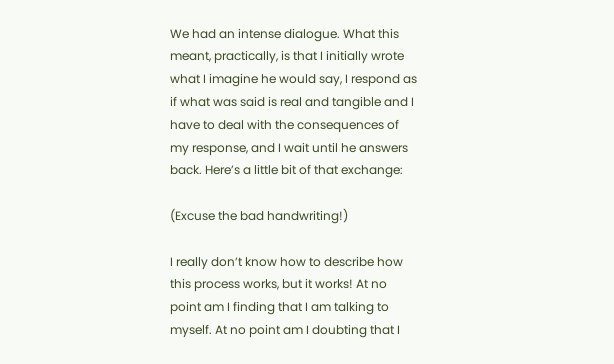We had an intense dialogue. What this meant, practically, is that I initially wrote what I imagine he would say, I respond as if what was said is real and tangible and I have to deal with the consequences of my response, and I wait until he answers back. Here’s a little bit of that exchange:

(Excuse the bad handwriting!)

I really don’t know how to describe how this process works, but it works! At no point am I finding that I am talking to myself. At no point am I doubting that I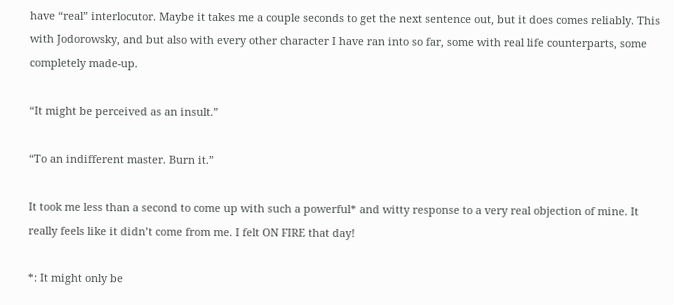have “real” interlocutor. Maybe it takes me a couple seconds to get the next sentence out, but it does comes reliably. This with Jodorowsky, and but also with every other character I have ran into so far, some with real life counterparts, some completely made-up.

“It might be perceived as an insult.”

“To an indifferent master. Burn it.”

It took me less than a second to come up with such a powerful* and witty response to a very real objection of mine. It really feels like it didn’t come from me. I felt ON FIRE that day!

*: It might only be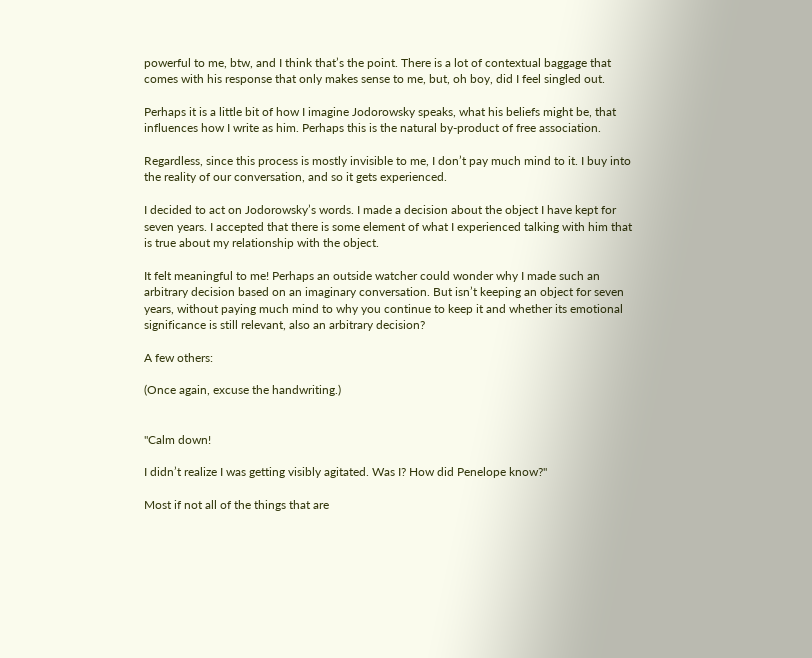powerful to me, btw, and I think that’s the point. There is a lot of contextual baggage that comes with his response that only makes sense to me, but, oh boy, did I feel singled out.

Perhaps it is a little bit of how I imagine Jodorowsky speaks, what his beliefs might be, that influences how I write as him. Perhaps this is the natural by-product of free association.

Regardless, since this process is mostly invisible to me, I don’t pay much mind to it. I buy into the reality of our conversation, and so it gets experienced.

I decided to act on Jodorowsky’s words. I made a decision about the object I have kept for seven years. I accepted that there is some element of what I experienced talking with him that is true about my relationship with the object.

It felt meaningful to me! Perhaps an outside watcher could wonder why I made such an arbitrary decision based on an imaginary conversation. But isn’t keeping an object for seven years, without paying much mind to why you continue to keep it and whether its emotional significance is still relevant, also an arbitrary decision?

A few others:

(Once again, excuse the handwriting.)


"Calm down!

I didn’t realize I was getting visibly agitated. Was I? How did Penelope know?"

Most if not all of the things that are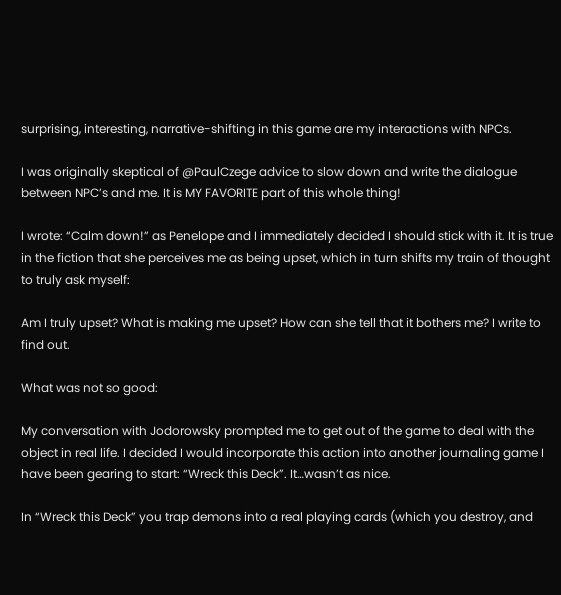surprising, interesting, narrative-shifting in this game are my interactions with NPCs.

I was originally skeptical of @PaulCzege advice to slow down and write the dialogue between NPC’s and me. It is MY FAVORITE part of this whole thing!

I wrote: “Calm down!” as Penelope and I immediately decided I should stick with it. It is true in the fiction that she perceives me as being upset, which in turn shifts my train of thought to truly ask myself:

Am I truly upset? What is making me upset? How can she tell that it bothers me? I write to find out.

What was not so good:

My conversation with Jodorowsky prompted me to get out of the game to deal with the object in real life. I decided I would incorporate this action into another journaling game I have been gearing to start: “Wreck this Deck”. It…wasn’t as nice.

In “Wreck this Deck” you trap demons into a real playing cards (which you destroy, and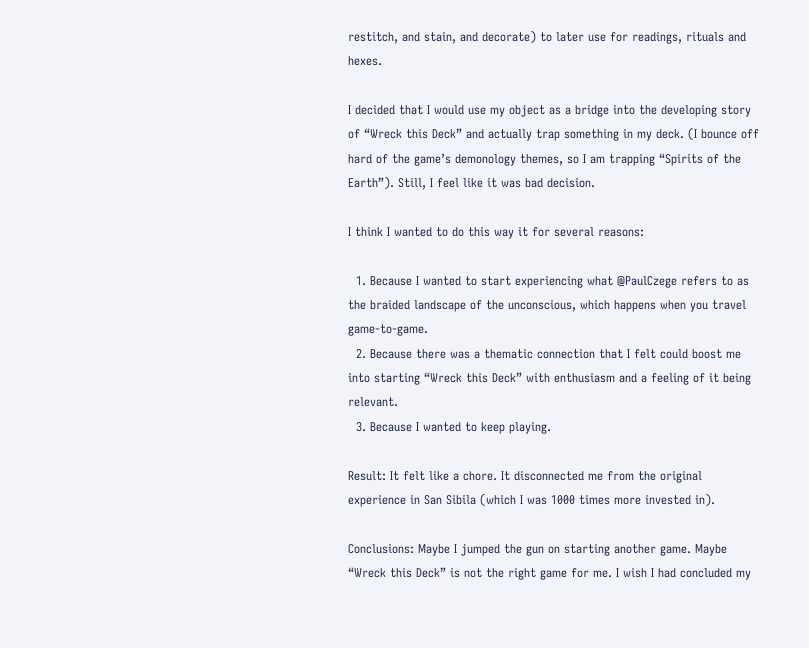restitch, and stain, and decorate) to later use for readings, rituals and hexes.

I decided that I would use my object as a bridge into the developing story of “Wreck this Deck” and actually trap something in my deck. (I bounce off hard of the game’s demonology themes, so I am trapping “Spirits of the Earth”). Still, I feel like it was bad decision.

I think I wanted to do this way it for several reasons:

  1. Because I wanted to start experiencing what @PaulCzege refers to as the braided landscape of the unconscious, which happens when you travel game-to-game.
  2. Because there was a thematic connection that I felt could boost me into starting “Wreck this Deck” with enthusiasm and a feeling of it being relevant.
  3. Because I wanted to keep playing.

Result: It felt like a chore. It disconnected me from the original experience in San Sibila (which I was 1000 times more invested in).

Conclusions: Maybe I jumped the gun on starting another game. Maybe “Wreck this Deck” is not the right game for me. I wish I had concluded my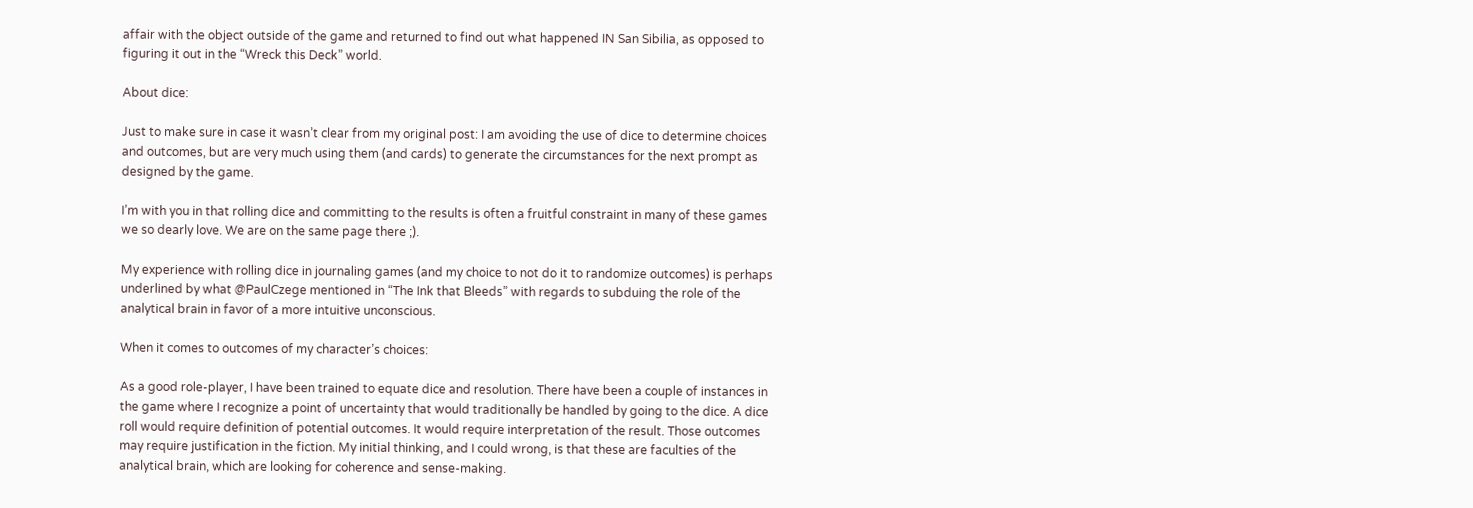affair with the object outside of the game and returned to find out what happened IN San Sibilia, as opposed to figuring it out in the “Wreck this Deck” world.

About dice:

Just to make sure in case it wasn’t clear from my original post: I am avoiding the use of dice to determine choices and outcomes, but are very much using them (and cards) to generate the circumstances for the next prompt as designed by the game.

I’m with you in that rolling dice and committing to the results is often a fruitful constraint in many of these games we so dearly love. We are on the same page there ;).

My experience with rolling dice in journaling games (and my choice to not do it to randomize outcomes) is perhaps underlined by what @PaulCzege mentioned in “The Ink that Bleeds” with regards to subduing the role of the analytical brain in favor of a more intuitive unconscious.

When it comes to outcomes of my character’s choices:

As a good role-player, I have been trained to equate dice and resolution. There have been a couple of instances in the game where I recognize a point of uncertainty that would traditionally be handled by going to the dice. A dice roll would require definition of potential outcomes. It would require interpretation of the result. Those outcomes may require justification in the fiction. My initial thinking, and I could wrong, is that these are faculties of the analytical brain, which are looking for coherence and sense-making.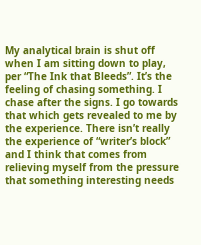My analytical brain is shut off when I am sitting down to play, per “The Ink that Bleeds”. It’s the feeling of chasing something. I chase after the signs. I go towards that which gets revealed to me by the experience. There isn’t really the experience of “writer’s block” and I think that comes from relieving myself from the pressure that something interesting needs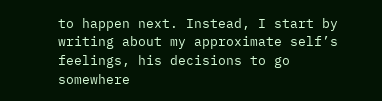to happen next. Instead, I start by writing about my approximate self’s feelings, his decisions to go somewhere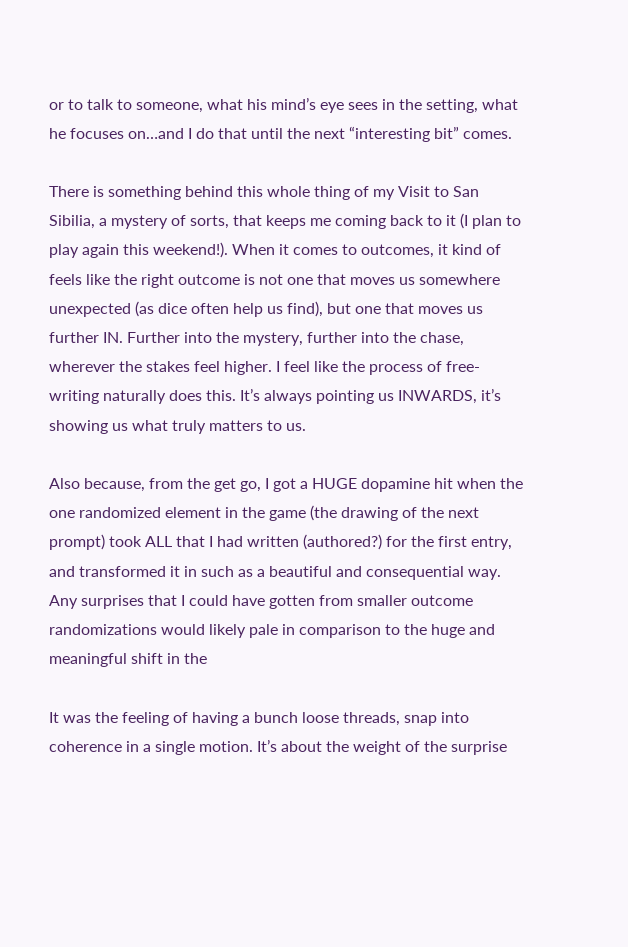or to talk to someone, what his mind’s eye sees in the setting, what he focuses on…and I do that until the next “interesting bit” comes.

There is something behind this whole thing of my Visit to San Sibilia, a mystery of sorts, that keeps me coming back to it (I plan to play again this weekend!). When it comes to outcomes, it kind of feels like the right outcome is not one that moves us somewhere unexpected (as dice often help us find), but one that moves us further IN. Further into the mystery, further into the chase, wherever the stakes feel higher. I feel like the process of free-writing naturally does this. It’s always pointing us INWARDS, it’s showing us what truly matters to us.

Also because, from the get go, I got a HUGE dopamine hit when the one randomized element in the game (the drawing of the next prompt) took ALL that I had written (authored?) for the first entry, and transformed it in such as a beautiful and consequential way. Any surprises that I could have gotten from smaller outcome randomizations would likely pale in comparison to the huge and meaningful shift in the

It was the feeling of having a bunch loose threads, snap into coherence in a single motion. It’s about the weight of the surprise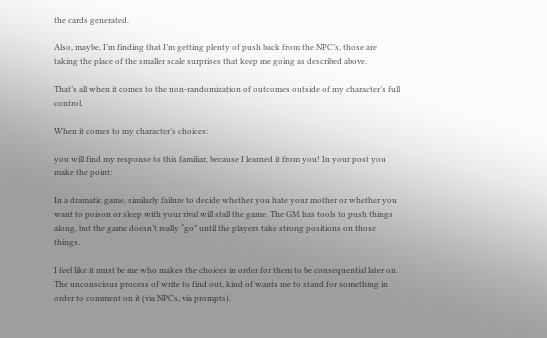the cards generated.

Also, maybe, I’m finding that I’m getting plenty of push back from the NPC’s, those are taking the place of the smaller scale surprises that keep me going as described above.

That’s all when it comes to the non-randomization of outcomes outside of my character’s full control.

When it comes to my character’s choices:

you will find my response to this familiar, because I learned it from you! In your post you make the point:

In a dramatic game, similarly failure to decide whether you hate your mother or whether you want to poison or sleep with your rival will stall the game. The GM has tools to push things along, but the game doesn’t really “go” until the players take strong positions on those things.

I feel like it must be me who makes the choices in order for them to be consequential later on. The unconscious process of write to find out, kind of wants me to stand for something in order to comment on it (via NPCs, via prompts).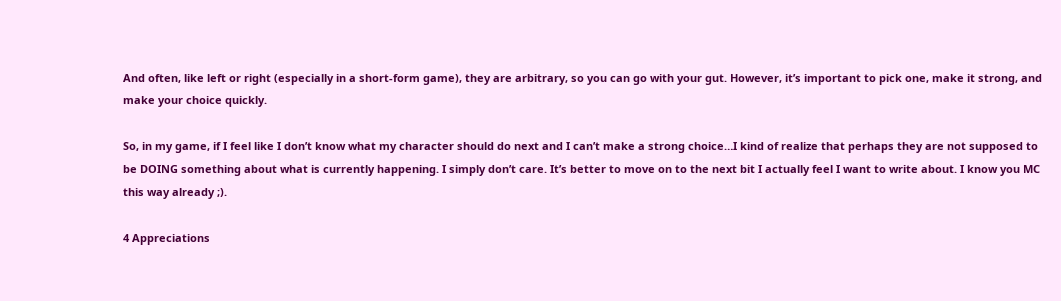And often, like left or right (especially in a short-form game), they are arbitrary, so you can go with your gut. However, it’s important to pick one, make it strong, and make your choice quickly.

So, in my game, if I feel like I don’t know what my character should do next and I can’t make a strong choice…I kind of realize that perhaps they are not supposed to be DOING something about what is currently happening. I simply don’t care. It’s better to move on to the next bit I actually feel I want to write about. I know you MC this way already ;).

4 Appreciations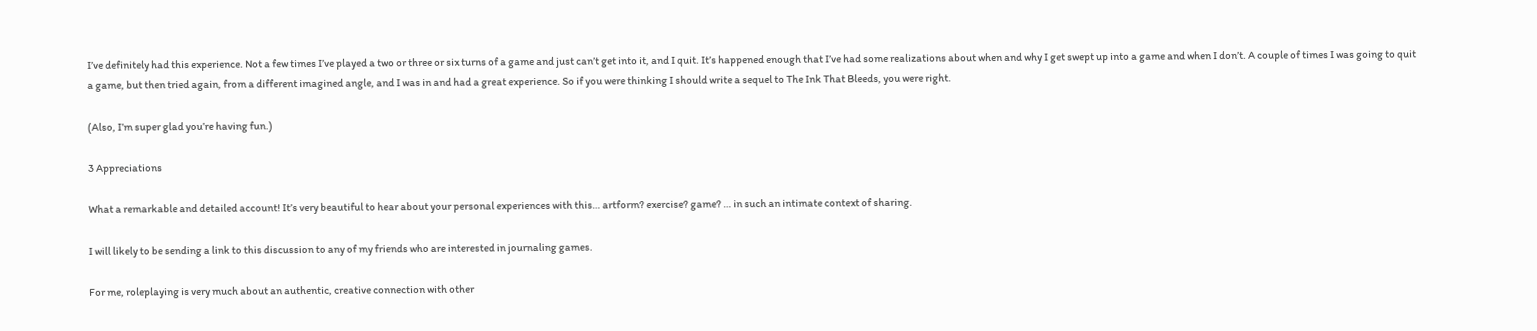I’ve definitely had this experience. Not a few times I’ve played a two or three or six turns of a game and just can’t get into it, and I quit. It’s happened enough that I’ve had some realizations about when and why I get swept up into a game and when I don’t. A couple of times I was going to quit a game, but then tried again, from a different imagined angle, and I was in and had a great experience. So if you were thinking I should write a sequel to The Ink That Bleeds, you were right.

(Also, I’m super glad you’re having fun.)

3 Appreciations

What a remarkable and detailed account! It’s very beautiful to hear about your personal experiences with this… artform? exercise? game? … in such an intimate context of sharing.

I will likely to be sending a link to this discussion to any of my friends who are interested in journaling games.

For me, roleplaying is very much about an authentic, creative connection with other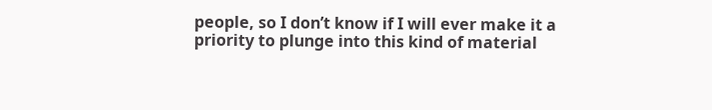people, so I don’t know if I will ever make it a priority to plunge into this kind of material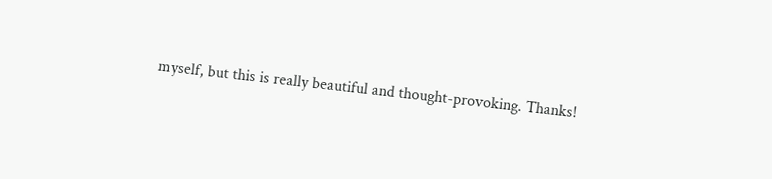myself, but this is really beautiful and thought-provoking. Thanks!